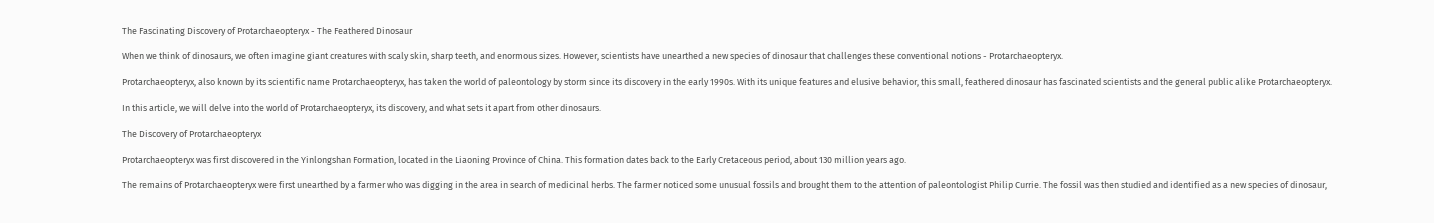The Fascinating Discovery of Protarchaeopteryx - The Feathered Dinosaur

When we think of dinosaurs, we often imagine giant creatures with scaly skin, sharp teeth, and enormous sizes. However, scientists have unearthed a new species of dinosaur that challenges these conventional notions - Protarchaeopteryx.

Protarchaeopteryx, also known by its scientific name Protarchaeopteryx, has taken the world of paleontology by storm since its discovery in the early 1990s. With its unique features and elusive behavior, this small, feathered dinosaur has fascinated scientists and the general public alike Protarchaeopteryx.

In this article, we will delve into the world of Protarchaeopteryx, its discovery, and what sets it apart from other dinosaurs.

The Discovery of Protarchaeopteryx

Protarchaeopteryx was first discovered in the Yinlongshan Formation, located in the Liaoning Province of China. This formation dates back to the Early Cretaceous period, about 130 million years ago.

The remains of Protarchaeopteryx were first unearthed by a farmer who was digging in the area in search of medicinal herbs. The farmer noticed some unusual fossils and brought them to the attention of paleontologist Philip Currie. The fossil was then studied and identified as a new species of dinosaur,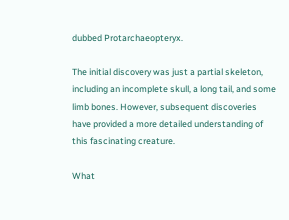dubbed Protarchaeopteryx.

The initial discovery was just a partial skeleton, including an incomplete skull, a long tail, and some limb bones. However, subsequent discoveries have provided a more detailed understanding of this fascinating creature.

What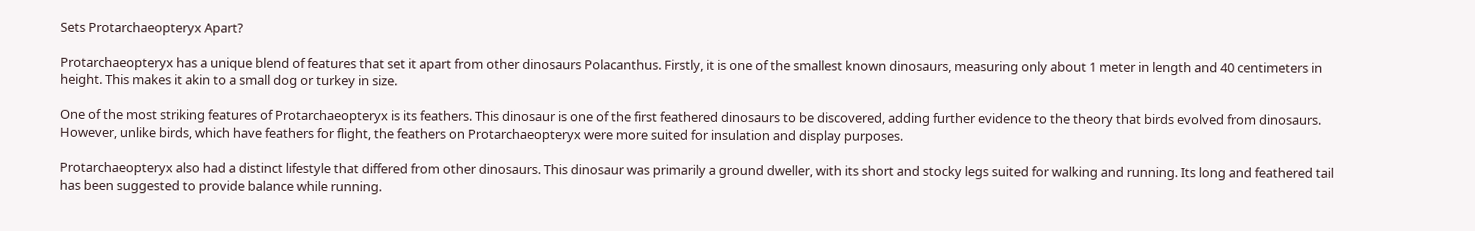Sets Protarchaeopteryx Apart?

Protarchaeopteryx has a unique blend of features that set it apart from other dinosaurs Polacanthus. Firstly, it is one of the smallest known dinosaurs, measuring only about 1 meter in length and 40 centimeters in height. This makes it akin to a small dog or turkey in size.

One of the most striking features of Protarchaeopteryx is its feathers. This dinosaur is one of the first feathered dinosaurs to be discovered, adding further evidence to the theory that birds evolved from dinosaurs. However, unlike birds, which have feathers for flight, the feathers on Protarchaeopteryx were more suited for insulation and display purposes.

Protarchaeopteryx also had a distinct lifestyle that differed from other dinosaurs. This dinosaur was primarily a ground dweller, with its short and stocky legs suited for walking and running. Its long and feathered tail has been suggested to provide balance while running.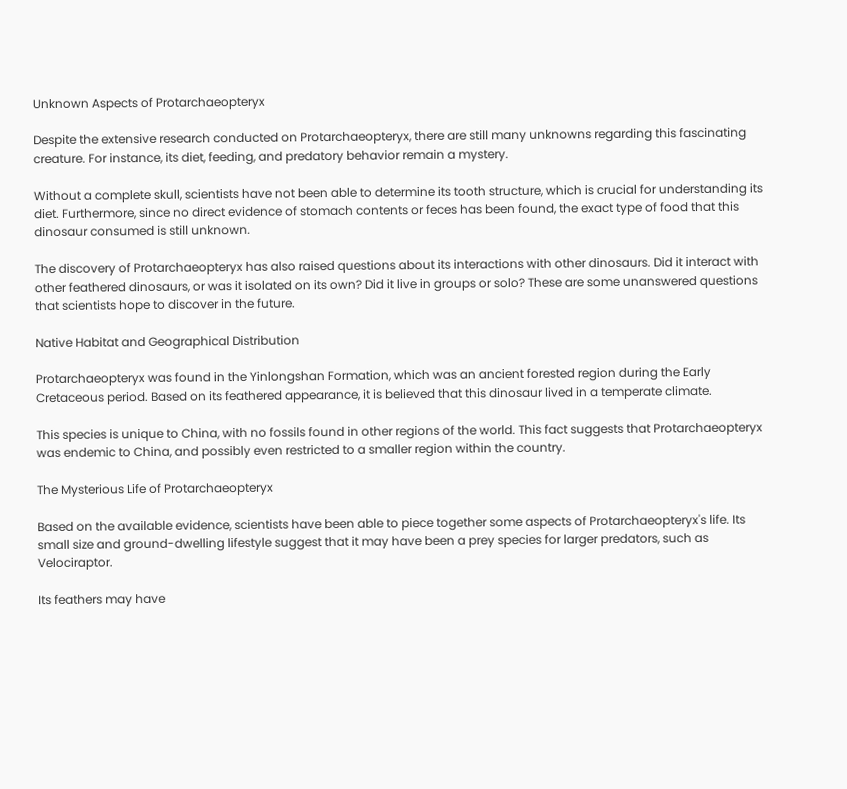Unknown Aspects of Protarchaeopteryx

Despite the extensive research conducted on Protarchaeopteryx, there are still many unknowns regarding this fascinating creature. For instance, its diet, feeding, and predatory behavior remain a mystery.

Without a complete skull, scientists have not been able to determine its tooth structure, which is crucial for understanding its diet. Furthermore, since no direct evidence of stomach contents or feces has been found, the exact type of food that this dinosaur consumed is still unknown.

The discovery of Protarchaeopteryx has also raised questions about its interactions with other dinosaurs. Did it interact with other feathered dinosaurs, or was it isolated on its own? Did it live in groups or solo? These are some unanswered questions that scientists hope to discover in the future.

Native Habitat and Geographical Distribution

Protarchaeopteryx was found in the Yinlongshan Formation, which was an ancient forested region during the Early Cretaceous period. Based on its feathered appearance, it is believed that this dinosaur lived in a temperate climate.

This species is unique to China, with no fossils found in other regions of the world. This fact suggests that Protarchaeopteryx was endemic to China, and possibly even restricted to a smaller region within the country.

The Mysterious Life of Protarchaeopteryx

Based on the available evidence, scientists have been able to piece together some aspects of Protarchaeopteryx's life. Its small size and ground-dwelling lifestyle suggest that it may have been a prey species for larger predators, such as Velociraptor.

Its feathers may have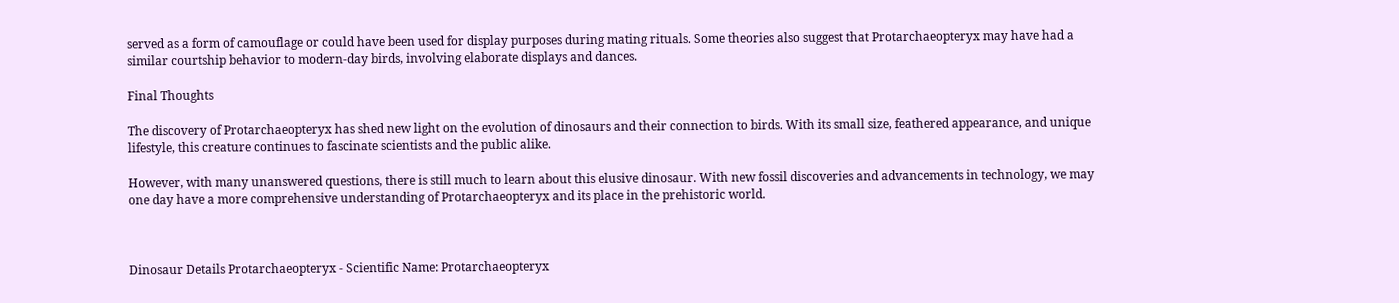served as a form of camouflage or could have been used for display purposes during mating rituals. Some theories also suggest that Protarchaeopteryx may have had a similar courtship behavior to modern-day birds, involving elaborate displays and dances.

Final Thoughts

The discovery of Protarchaeopteryx has shed new light on the evolution of dinosaurs and their connection to birds. With its small size, feathered appearance, and unique lifestyle, this creature continues to fascinate scientists and the public alike.

However, with many unanswered questions, there is still much to learn about this elusive dinosaur. With new fossil discoveries and advancements in technology, we may one day have a more comprehensive understanding of Protarchaeopteryx and its place in the prehistoric world.



Dinosaur Details Protarchaeopteryx - Scientific Name: Protarchaeopteryx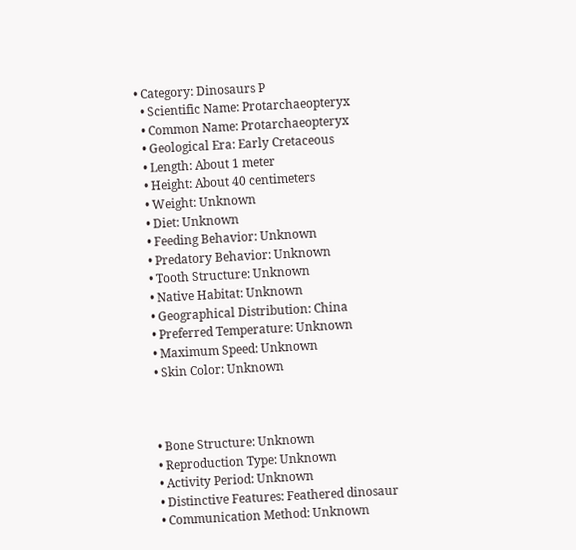• Category: Dinosaurs P
  • Scientific Name: Protarchaeopteryx
  • Common Name: Protarchaeopteryx
  • Geological Era: Early Cretaceous
  • Length: About 1 meter
  • Height: About 40 centimeters
  • Weight: Unknown
  • Diet: Unknown
  • Feeding Behavior: Unknown
  • Predatory Behavior: Unknown
  • Tooth Structure: Unknown
  • Native Habitat: Unknown
  • Geographical Distribution: China
  • Preferred Temperature: Unknown
  • Maximum Speed: Unknown
  • Skin Color: Unknown



  • Bone Structure: Unknown
  • Reproduction Type: Unknown
  • Activity Period: Unknown
  • Distinctive Features: Feathered dinosaur
  • Communication Method: Unknown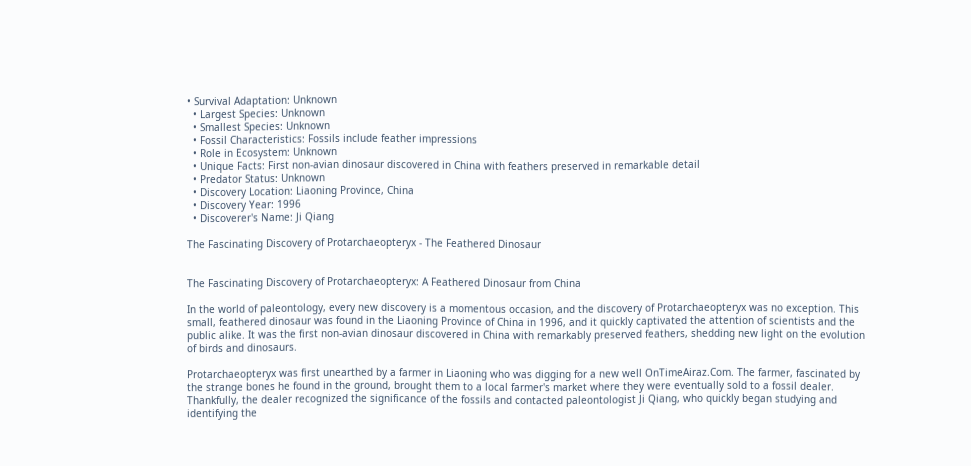• Survival Adaptation: Unknown
  • Largest Species: Unknown
  • Smallest Species: Unknown
  • Fossil Characteristics: Fossils include feather impressions
  • Role in Ecosystem: Unknown
  • Unique Facts: First non-avian dinosaur discovered in China with feathers preserved in remarkable detail
  • Predator Status: Unknown
  • Discovery Location: Liaoning Province, China
  • Discovery Year: 1996
  • Discoverer's Name: Ji Qiang

The Fascinating Discovery of Protarchaeopteryx - The Feathered Dinosaur


The Fascinating Discovery of Protarchaeopteryx: A Feathered Dinosaur from China

In the world of paleontology, every new discovery is a momentous occasion, and the discovery of Protarchaeopteryx was no exception. This small, feathered dinosaur was found in the Liaoning Province of China in 1996, and it quickly captivated the attention of scientists and the public alike. It was the first non-avian dinosaur discovered in China with remarkably preserved feathers, shedding new light on the evolution of birds and dinosaurs.

Protarchaeopteryx was first unearthed by a farmer in Liaoning who was digging for a new well OnTimeAiraz.Com. The farmer, fascinated by the strange bones he found in the ground, brought them to a local farmer's market where they were eventually sold to a fossil dealer. Thankfully, the dealer recognized the significance of the fossils and contacted paleontologist Ji Qiang, who quickly began studying and identifying the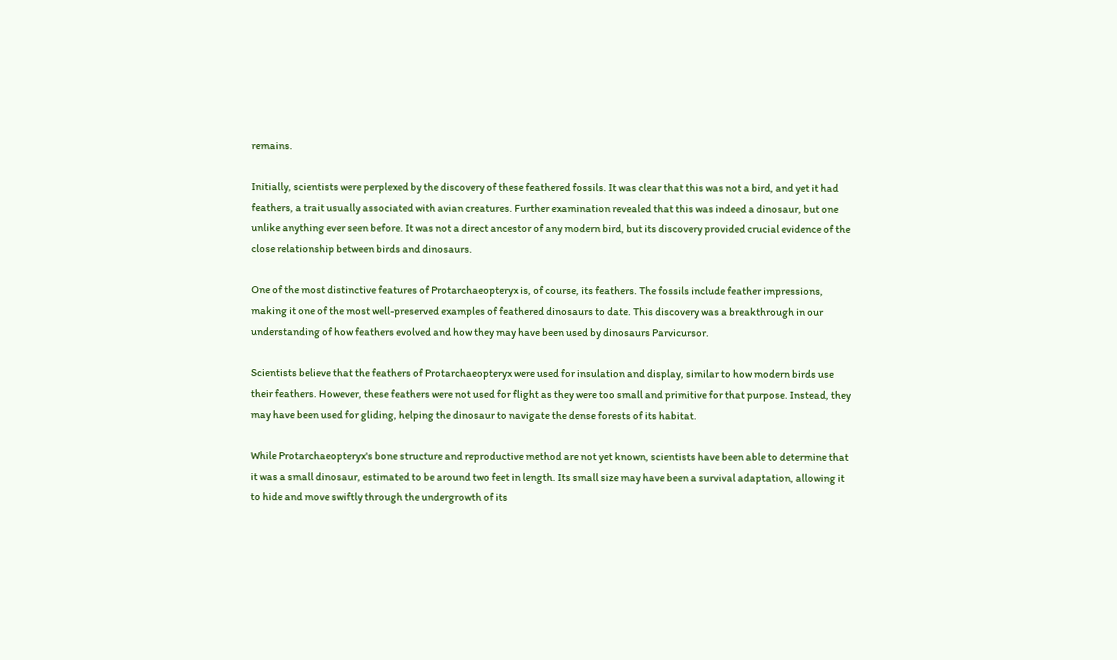remains.

Initially, scientists were perplexed by the discovery of these feathered fossils. It was clear that this was not a bird, and yet it had feathers, a trait usually associated with avian creatures. Further examination revealed that this was indeed a dinosaur, but one unlike anything ever seen before. It was not a direct ancestor of any modern bird, but its discovery provided crucial evidence of the close relationship between birds and dinosaurs.

One of the most distinctive features of Protarchaeopteryx is, of course, its feathers. The fossils include feather impressions, making it one of the most well-preserved examples of feathered dinosaurs to date. This discovery was a breakthrough in our understanding of how feathers evolved and how they may have been used by dinosaurs Parvicursor.

Scientists believe that the feathers of Protarchaeopteryx were used for insulation and display, similar to how modern birds use their feathers. However, these feathers were not used for flight as they were too small and primitive for that purpose. Instead, they may have been used for gliding, helping the dinosaur to navigate the dense forests of its habitat.

While Protarchaeopteryx's bone structure and reproductive method are not yet known, scientists have been able to determine that it was a small dinosaur, estimated to be around two feet in length. Its small size may have been a survival adaptation, allowing it to hide and move swiftly through the undergrowth of its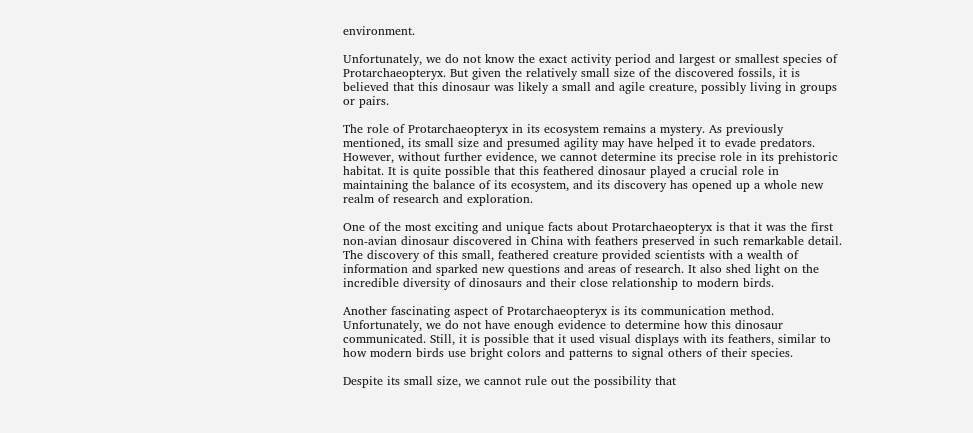environment.

Unfortunately, we do not know the exact activity period and largest or smallest species of Protarchaeopteryx. But given the relatively small size of the discovered fossils, it is believed that this dinosaur was likely a small and agile creature, possibly living in groups or pairs.

The role of Protarchaeopteryx in its ecosystem remains a mystery. As previously mentioned, its small size and presumed agility may have helped it to evade predators. However, without further evidence, we cannot determine its precise role in its prehistoric habitat. It is quite possible that this feathered dinosaur played a crucial role in maintaining the balance of its ecosystem, and its discovery has opened up a whole new realm of research and exploration.

One of the most exciting and unique facts about Protarchaeopteryx is that it was the first non-avian dinosaur discovered in China with feathers preserved in such remarkable detail. The discovery of this small, feathered creature provided scientists with a wealth of information and sparked new questions and areas of research. It also shed light on the incredible diversity of dinosaurs and their close relationship to modern birds.

Another fascinating aspect of Protarchaeopteryx is its communication method. Unfortunately, we do not have enough evidence to determine how this dinosaur communicated. Still, it is possible that it used visual displays with its feathers, similar to how modern birds use bright colors and patterns to signal others of their species.

Despite its small size, we cannot rule out the possibility that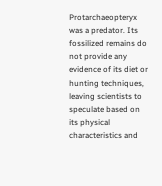Protarchaeopteryx was a predator. Its fossilized remains do not provide any evidence of its diet or hunting techniques, leaving scientists to speculate based on its physical characteristics and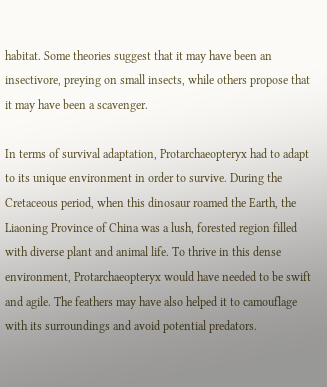habitat. Some theories suggest that it may have been an insectivore, preying on small insects, while others propose that it may have been a scavenger.

In terms of survival adaptation, Protarchaeopteryx had to adapt to its unique environment in order to survive. During the Cretaceous period, when this dinosaur roamed the Earth, the Liaoning Province of China was a lush, forested region filled with diverse plant and animal life. To thrive in this dense environment, Protarchaeopteryx would have needed to be swift and agile. The feathers may have also helped it to camouflage with its surroundings and avoid potential predators.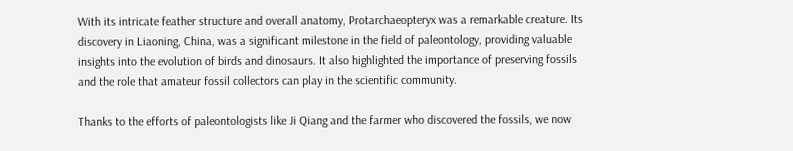With its intricate feather structure and overall anatomy, Protarchaeopteryx was a remarkable creature. Its discovery in Liaoning, China, was a significant milestone in the field of paleontology, providing valuable insights into the evolution of birds and dinosaurs. It also highlighted the importance of preserving fossils and the role that amateur fossil collectors can play in the scientific community.

Thanks to the efforts of paleontologists like Ji Qiang and the farmer who discovered the fossils, we now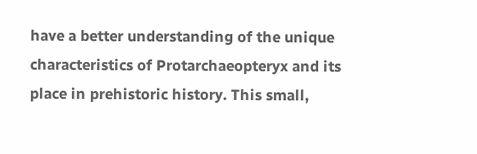have a better understanding of the unique characteristics of Protarchaeopteryx and its place in prehistoric history. This small,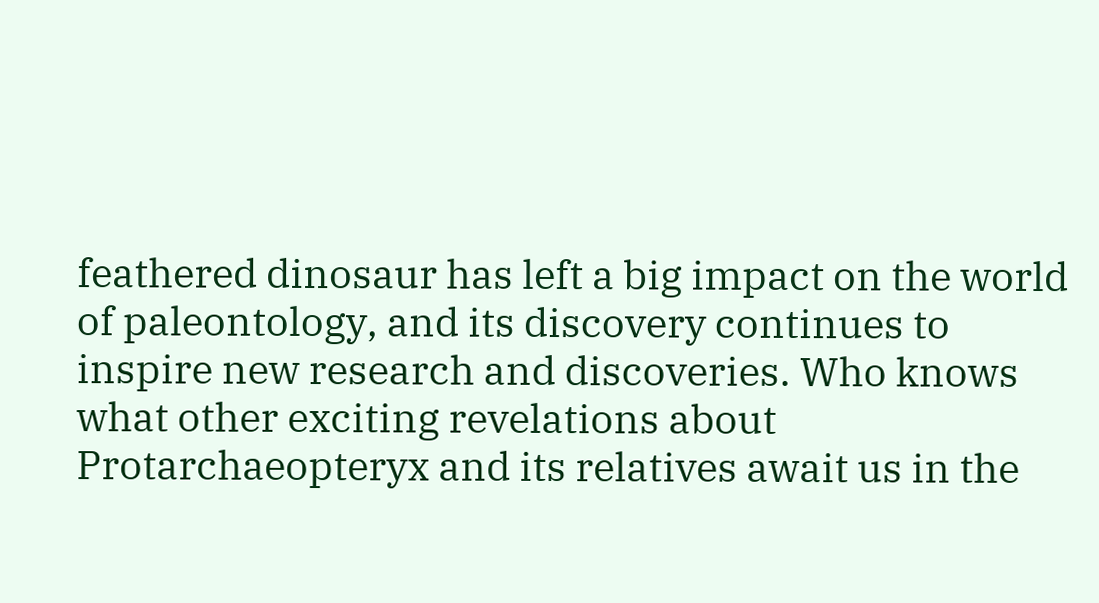feathered dinosaur has left a big impact on the world of paleontology, and its discovery continues to inspire new research and discoveries. Who knows what other exciting revelations about Protarchaeopteryx and its relatives await us in the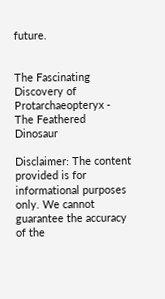future.


The Fascinating Discovery of Protarchaeopteryx - The Feathered Dinosaur

Disclaimer: The content provided is for informational purposes only. We cannot guarantee the accuracy of the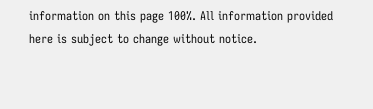information on this page 100%. All information provided here is subject to change without notice.